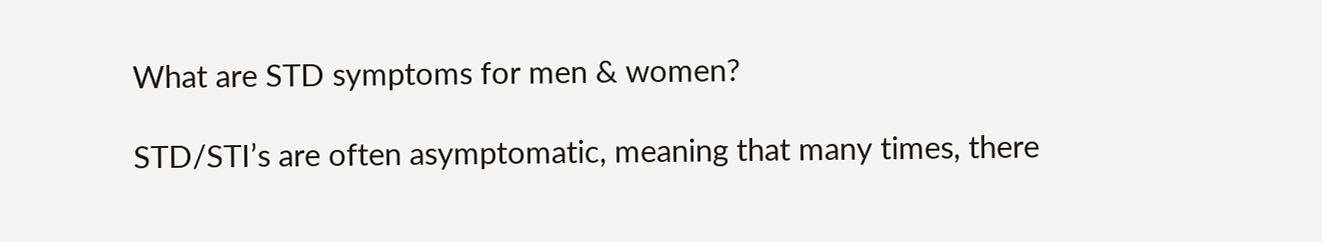What are STD symptoms for men & women?

STD/STI’s are often asymptomatic, meaning that many times, there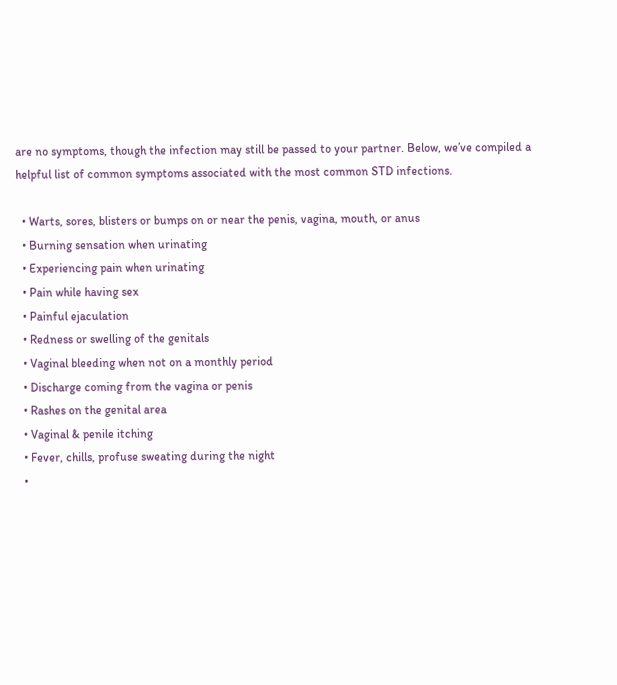are no symptoms, though the infection may still be passed to your partner. Below, we’ve compiled a helpful list of common symptoms associated with the most common STD infections.

  • Warts, sores, blisters or bumps on or near the penis, vagina, mouth, or anus
  • Burning sensation when urinating
  • Experiencing pain when urinating
  • Pain while having sex
  • Painful ejaculation
  • Redness or swelling of the genitals
  • Vaginal bleeding when not on a monthly period
  • Discharge coming from the vagina or penis
  • Rashes on the genital area
  • Vaginal & penile itching
  • Fever, chills, profuse sweating during the night
  •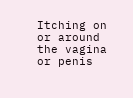Itching on or around the vagina or penis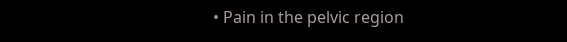• Pain in the pelvic region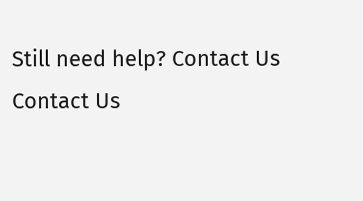Still need help? Contact Us Contact Us